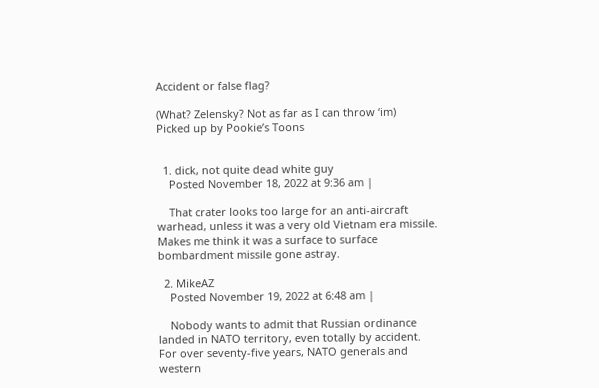Accident or false flag?

(What? Zelensky? Not as far as I can throw ‘im)
Picked up by Pookie’s Toons


  1. dick, not quite dead white guy
    Posted November 18, 2022 at 9:36 am |

    That crater looks too large for an anti-aircraft warhead, unless it was a very old Vietnam era missile. Makes me think it was a surface to surface bombardment missile gone astray.

  2. MikeAZ
    Posted November 19, 2022 at 6:48 am |

    Nobody wants to admit that Russian ordinance landed in NATO territory, even totally by accident. For over seventy-five years, NATO generals and western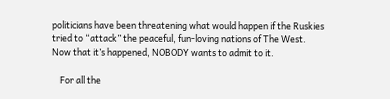politicians have been threatening what would happen if the Ruskies tried to “attack” the peaceful, fun-loving nations of The West. Now that it’s happened, NOBODY wants to admit to it.

    For all the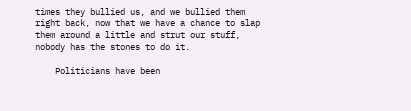times they bullied us, and we bullied them right back, now that we have a chance to slap them around a little and strut our stuff, nobody has the stones to do it.

    Politicians have been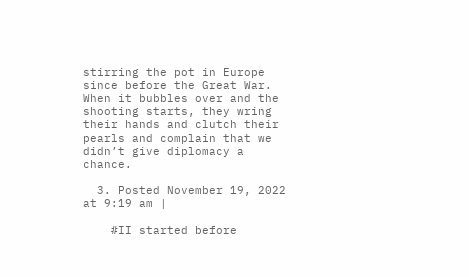stirring the pot in Europe since before the Great War. When it bubbles over and the shooting starts, they wring their hands and clutch their pearls and complain that we didn’t give diplomacy a chance.

  3. Posted November 19, 2022 at 9:19 am |

    #II started before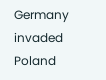Germany invaded Poland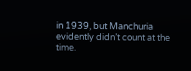in 1939, but Manchuria evidently didn’t count at the time.